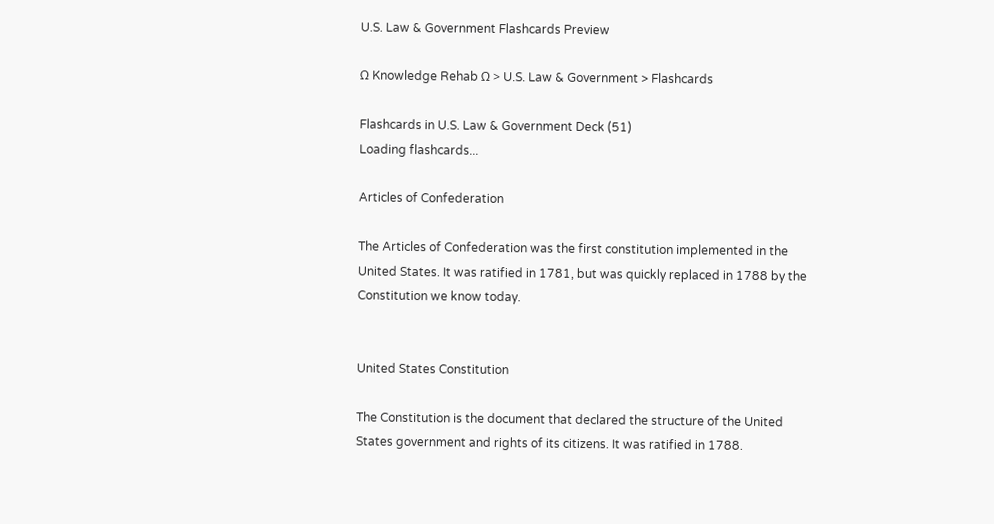U.S. Law & Government Flashcards Preview

Ω Knowledge Rehab Ω > U.S. Law & Government > Flashcards

Flashcards in U.S. Law & Government Deck (51)
Loading flashcards...

Articles of Confederation

The Articles of Confederation was the first constitution implemented in the United States. It was ratified in 1781, but was quickly replaced in 1788 by the Constitution we know today.


United States Constitution

The Constitution is the document that declared the structure of the United States government and rights of its citizens. It was ratified in 1788.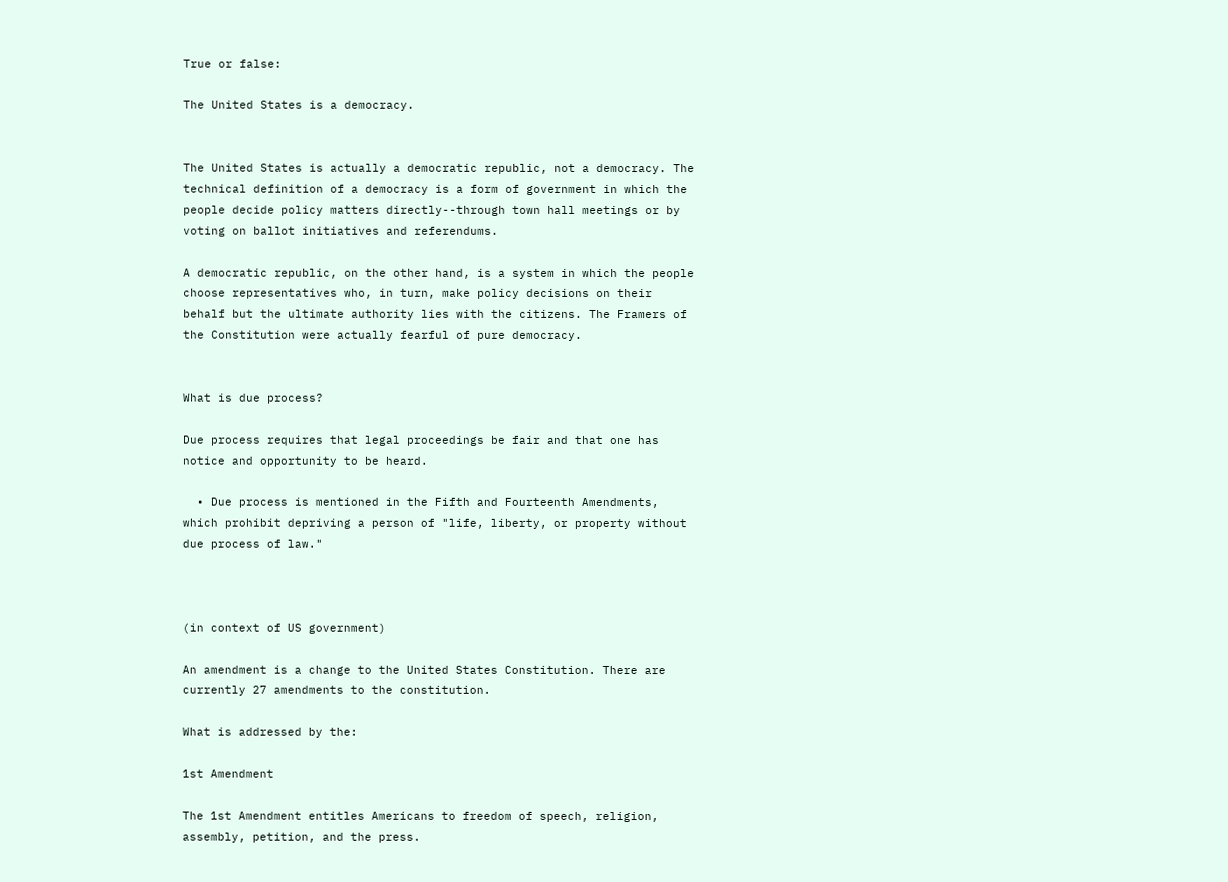True or false:

The United States is a democracy.


The United States is actually a democratic republic, not a democracy. The technical definition of a democracy is a form of government in which the people decide policy matters directly--through town hall meetings or by voting on ballot initiatives and referendums.

A democratic republic, on the other hand, is a system in which the people choose representatives who, in turn, make policy decisions on their behalf but the ultimate authority lies with the citizens. The Framers of the Constitution were actually fearful of pure democracy.


What is due process?

Due process requires that legal proceedings be fair and that one has notice and opportunity to be heard.

  • Due process is mentioned in the Fifth and Fourteenth Amendments, which prohibit depriving a person of "life, liberty, or property without due process of law."



(in context of US government)

An amendment is a change to the United States Constitution. There are currently 27 amendments to the constitution.

What is addressed by the:

1st Amendment

The 1st Amendment entitles Americans to freedom of speech, religion, assembly, petition, and the press.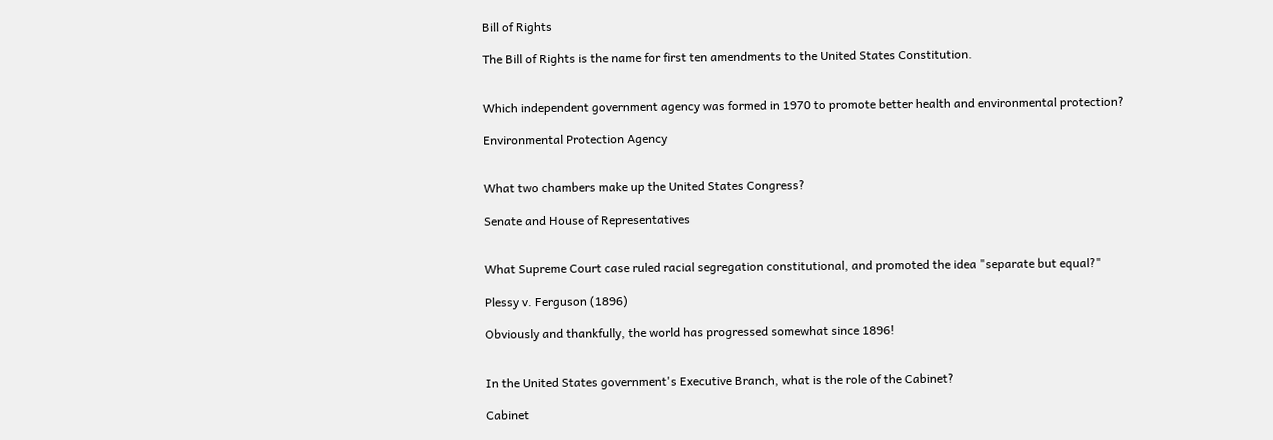Bill of Rights

The Bill of Rights is the name for first ten amendments to the United States Constitution.


Which independent government agency was formed in 1970 to promote better health and environmental protection?

Environmental Protection Agency


What two chambers make up the United States Congress?

Senate and House of Representatives


What Supreme Court case ruled racial segregation constitutional, and promoted the idea "separate but equal?"

Plessy v. Ferguson (1896)

Obviously and thankfully, the world has progressed somewhat since 1896!


In the United States government's Executive Branch, what is the role of the Cabinet?

Cabinet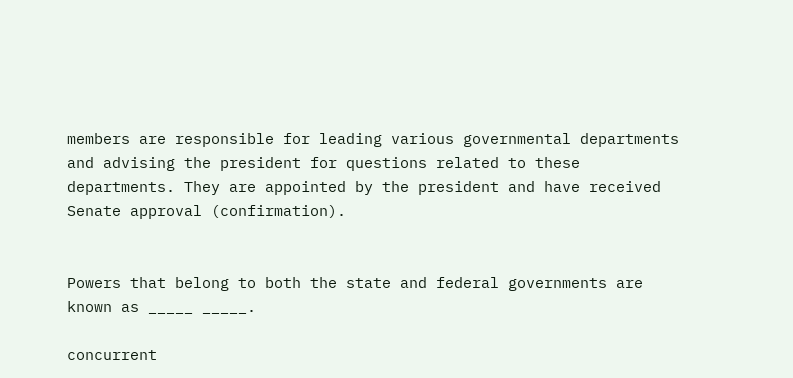members are responsible for leading various governmental departments and advising the president for questions related to these departments. They are appointed by the president and have received Senate approval (confirmation).


Powers that belong to both the state and federal governments are known as _____ _____.

concurrent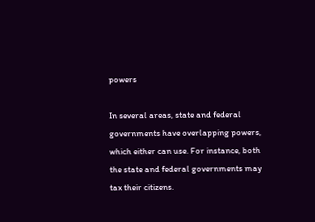powers

In several areas, state and federal governments have overlapping powers, which either can use. For instance, both the state and federal governments may tax their citizens.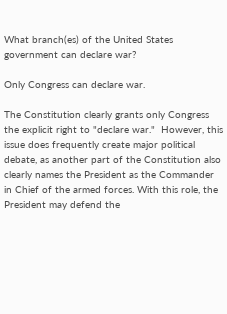What branch(es) of the United States government can declare war?

Only Congress can declare war.

The Constitution clearly grants only Congress the explicit right to "declare war."  However, this issue does frequently create major political debate, as another part of the Constitution also clearly names the President as the Commander in Chief of the armed forces. With this role, the President may defend the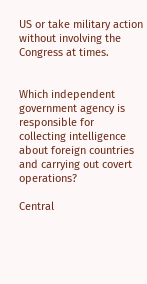US or take military action without involving the Congress at times.


Which independent government agency is responsible for collecting intelligence about foreign countries and carrying out covert operations?

Central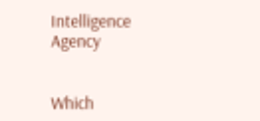Intelligence Agency


Which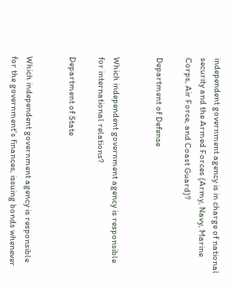independent government agency is in charge of national security and the Armed Forces (Army, Navy, Marine Corps, Air Force, and Coast Guard)?

Department of Defense


Which independent government agency is responsible for international relations?

Department of State


Which independent government agency is responsible for the government's finances, issuing bonds whenever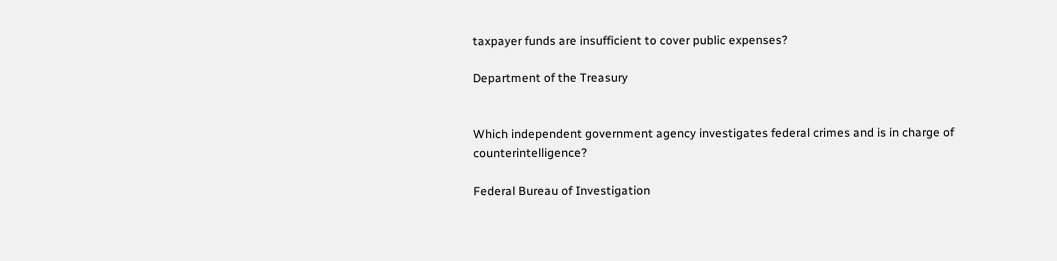taxpayer funds are insufficient to cover public expenses?

Department of the Treasury


Which independent government agency investigates federal crimes and is in charge of counterintelligence?

Federal Bureau of Investigation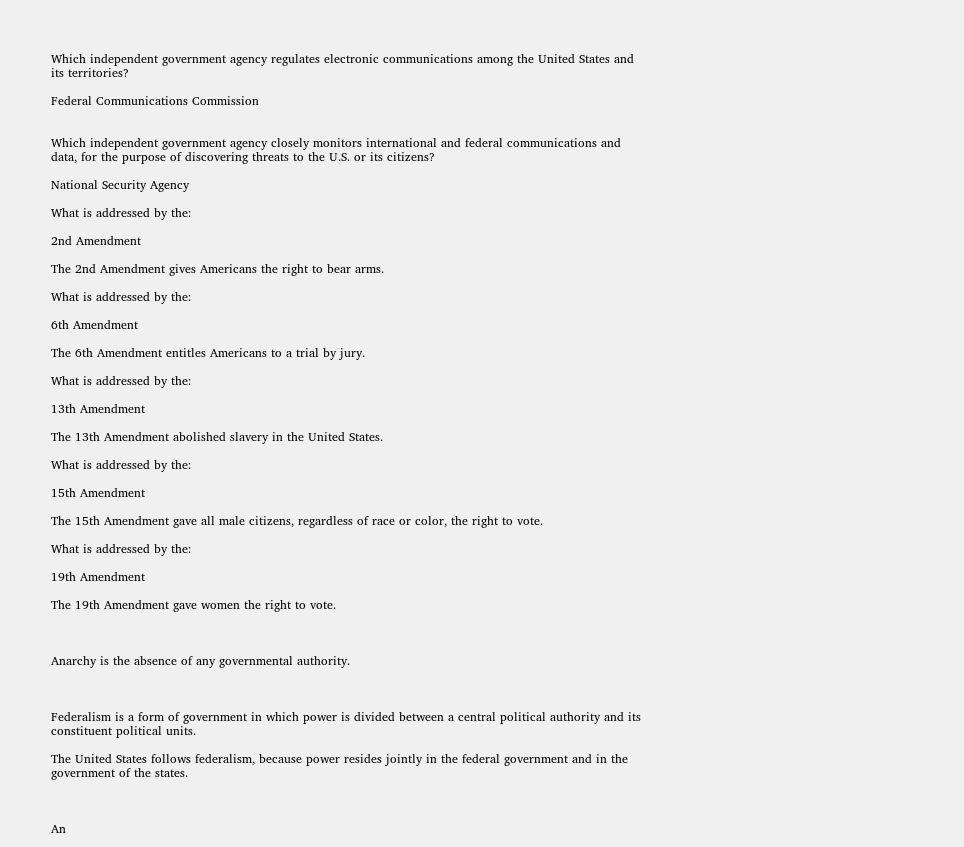Which independent government agency regulates electronic communications among the United States and its territories?

Federal Communications Commission


Which independent government agency closely monitors international and federal communications and data, for the purpose of discovering threats to the U.S. or its citizens?

National Security Agency

What is addressed by the:

2nd Amendment

The 2nd Amendment gives Americans the right to bear arms.

What is addressed by the:

6th Amendment

The 6th Amendment entitles Americans to a trial by jury.

What is addressed by the:

13th Amendment

The 13th Amendment abolished slavery in the United States.

What is addressed by the:

15th Amendment

The 15th Amendment gave all male citizens, regardless of race or color, the right to vote.

What is addressed by the:

19th Amendment

The 19th Amendment gave women the right to vote.



Anarchy is the absence of any governmental authority.



Federalism is a form of government in which power is divided between a central political authority and its constituent political units.

The United States follows federalism, because power resides jointly in the federal government and in the government of the states.



An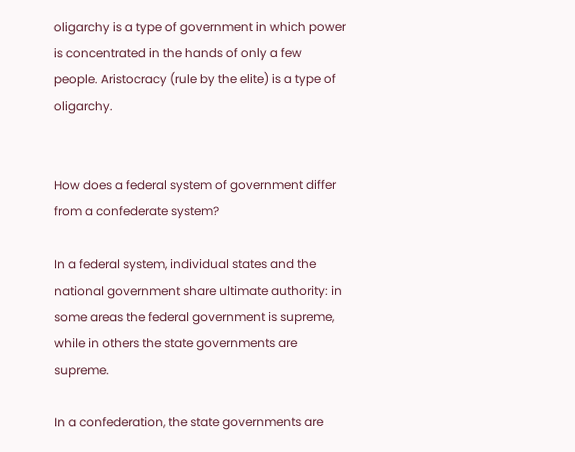oligarchy is a type of government in which power is concentrated in the hands of only a few people. Aristocracy (rule by the elite) is a type of oligarchy.


How does a federal system of government differ from a confederate system?

In a federal system, individual states and the national government share ultimate authority: in some areas the federal government is supreme, while in others the state governments are supreme.

In a confederation, the state governments are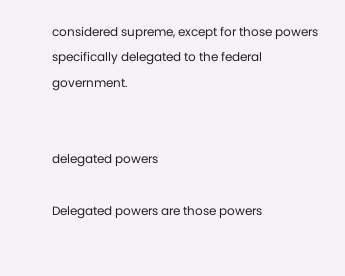considered supreme, except for those powers specifically delegated to the federal government.


delegated powers

Delegated powers are those powers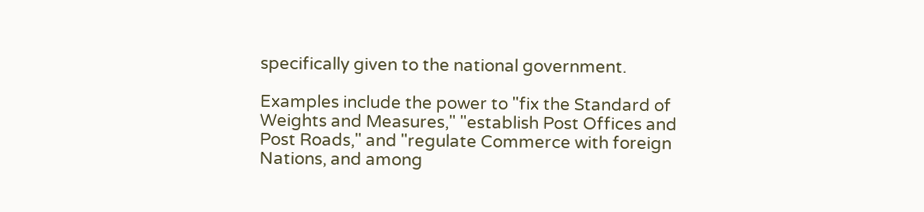specifically given to the national government.

Examples include the power to "fix the Standard of Weights and Measures," "establish Post Offices and Post Roads," and "regulate Commerce with foreign Nations, and among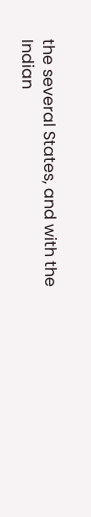the several States, and with the Indian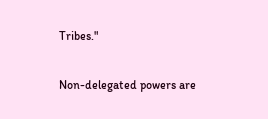Tribes."

Non-delegated powers are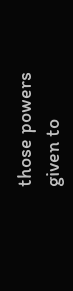those powers given to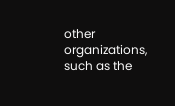other organizations, such as the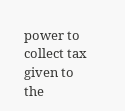power to collect tax given to the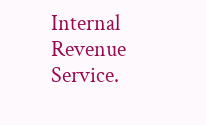Internal Revenue Service.